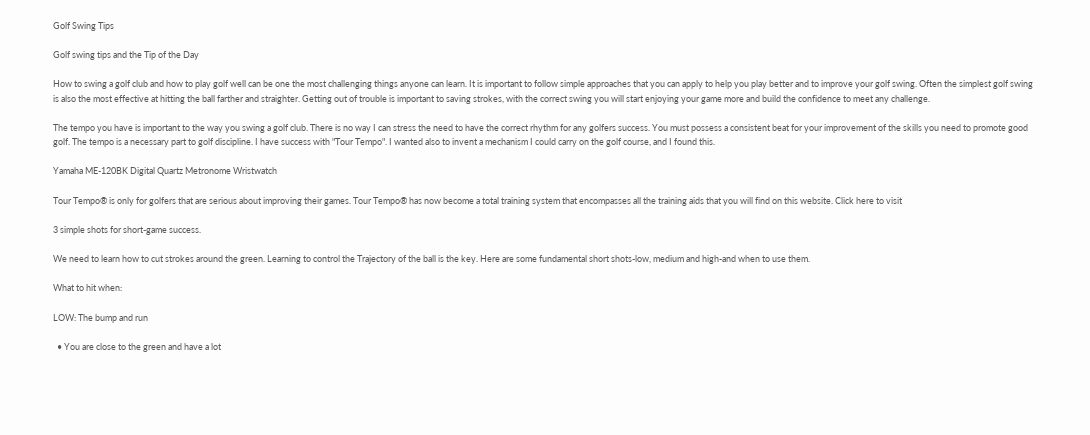Golf Swing Tips

Golf swing tips and the Tip of the Day

How to swing a golf club and how to play golf well can be one the most challenging things anyone can learn. It is important to follow simple approaches that you can apply to help you play better and to improve your golf swing. Often the simplest golf swing is also the most effective at hitting the ball farther and straighter. Getting out of trouble is important to saving strokes, with the correct swing you will start enjoying your game more and build the confidence to meet any challenge.

The tempo you have is important to the way you swing a golf club. There is no way I can stress the need to have the correct rhythm for any golfers success. You must possess a consistent beat for your improvement of the skills you need to promote good golf. The tempo is a necessary part to golf discipline. I have success with "Tour Tempo". I wanted also to invent a mechanism I could carry on the golf course, and I found this.

Yamaha ME-120BK Digital Quartz Metronome Wristwatch

Tour Tempo® is only for golfers that are serious about improving their games. Tour Tempo® has now become a total training system that encompasses all the training aids that you will find on this website. Click here to visit

3 simple shots for short-game success.

We need to learn how to cut strokes around the green. Learning to control the Trajectory of the ball is the key. Here are some fundamental short shots-low, medium and high-and when to use them.

What to hit when:

LOW: The bump and run

  • You are close to the green and have a lot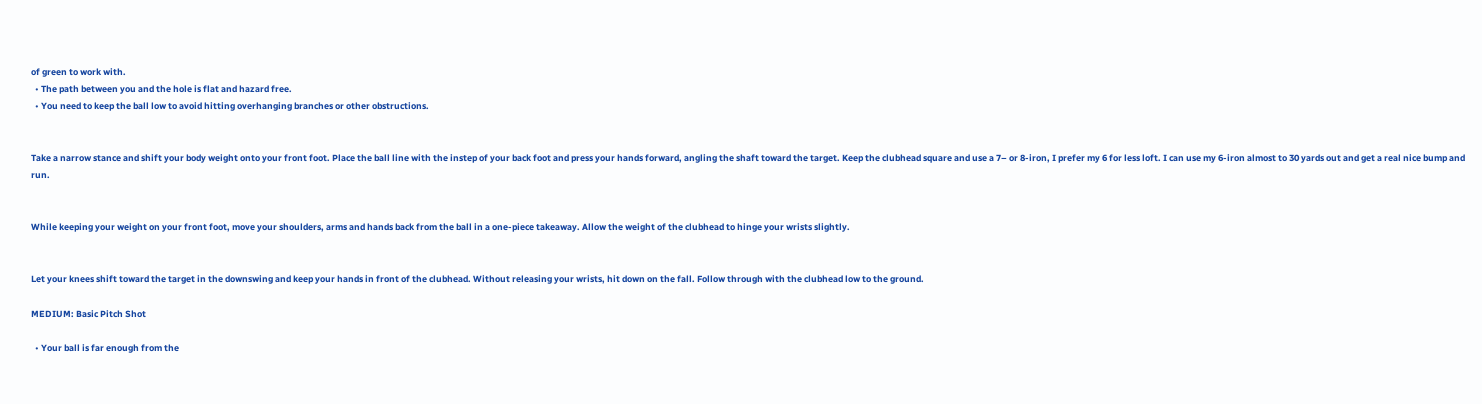of green to work with.
  • The path between you and the hole is flat and hazard free.
  • You need to keep the ball low to avoid hitting overhanging branches or other obstructions.


Take a narrow stance and shift your body weight onto your front foot. Place the ball line with the instep of your back foot and press your hands forward, angling the shaft toward the target. Keep the clubhead square and use a 7– or 8-iron, I prefer my 6 for less loft. I can use my 6-iron almost to 30 yards out and get a real nice bump and run.


While keeping your weight on your front foot, move your shoulders, arms and hands back from the ball in a one-piece takeaway. Allow the weight of the clubhead to hinge your wrists slightly.


Let your knees shift toward the target in the downswing and keep your hands in front of the clubhead. Without releasing your wrists, hit down on the fall. Follow through with the clubhead low to the ground.

MEDIUM: Basic Pitch Shot

  • Your ball is far enough from the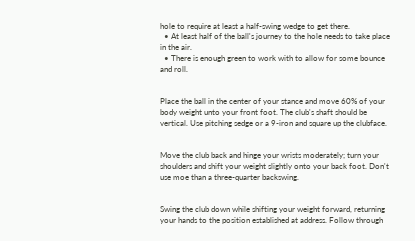hole to require at least a half-swing wedge to get there.
  • At least half of the ball's journey to the hole needs to take place in the air.
  • There is enough green to work with to allow for some bounce and roll.


Place the ball in the center of your stance and move 60% of your body weight unto your front foot. The club's shaft should be vertical. Use pitching sedge or a 9-iron and square up the clubface.


Move the club back and hinge your wrists moderately; turn your shoulders and shift your weight slightly onto your back foot. Don't use moe than a three-quarter backswing.


Swing the club down while shifting your weight forward, returning your hands to the position established at address. Follow through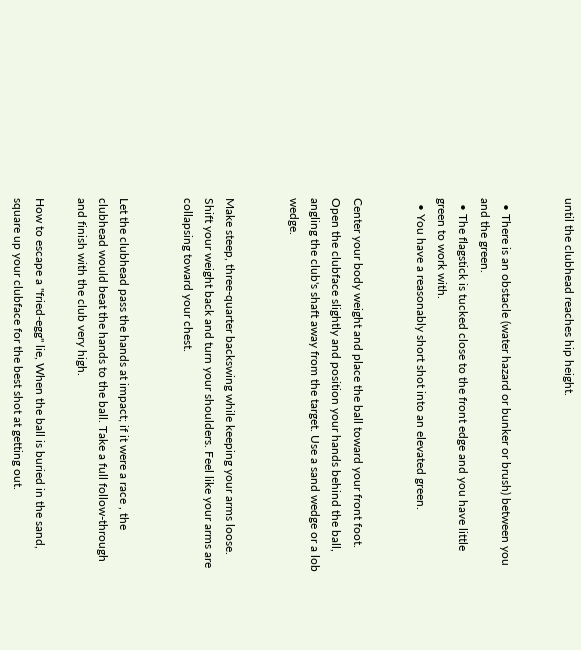until the clubhead reaches hip height.


  • There is an obstacle (water hazard or bunker or brush) between you and the green.
  • The flagstick is tucked close to the front edge and you have little green to work with.
  • You have a reasonably short shot into an elevated green.


Center your body weight and place the ball toward your front foot. Open the clubface slightly and position your hands behind the ball, angling the club's shaft away from the target. Use a sand wedge or a lob wedge.


Make steep, three-quarter backswing while keeping your arms loose. Shift your weight back and turn your shoulders. Feel like your arms are collapsing toward your chest.


Let the clubhead pass the hands at impact; if it were a race , the clubhead would beat the hands to the ball. Take a full follow-through and finish with the club very high.

How to escape a "fried-egg" lie, When the ball is buried in the sand, square up your clubface for the best shot at getting out.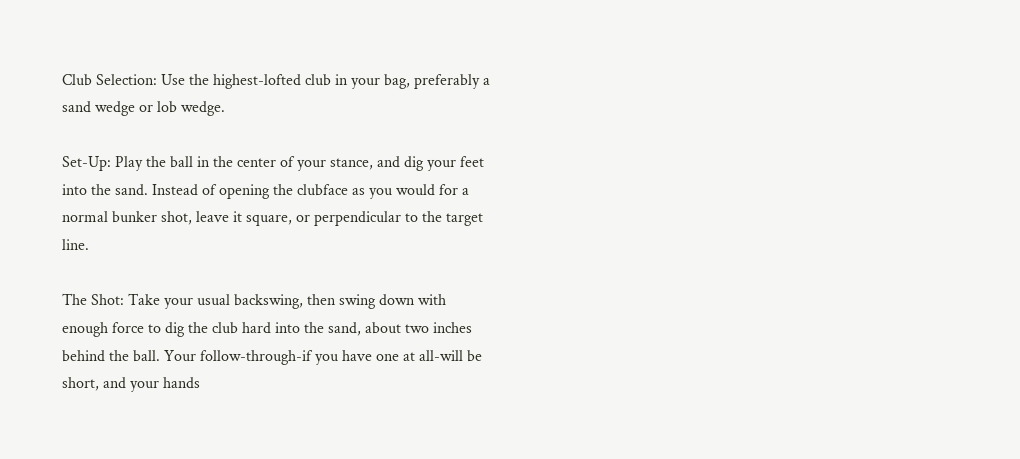Club Selection: Use the highest-lofted club in your bag, preferably a sand wedge or lob wedge.

Set-Up: Play the ball in the center of your stance, and dig your feet into the sand. Instead of opening the clubface as you would for a normal bunker shot, leave it square, or perpendicular to the target line.

The Shot: Take your usual backswing, then swing down with enough force to dig the club hard into the sand, about two inches behind the ball. Your follow-through-if you have one at all-will be short, and your hands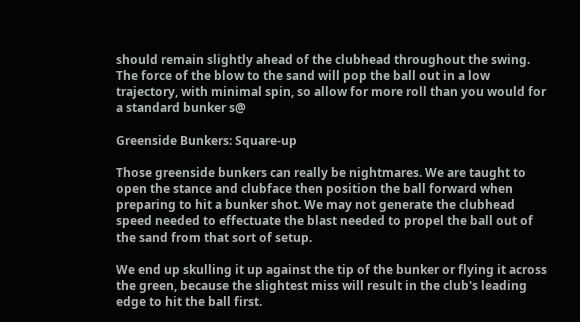should remain slightly ahead of the clubhead throughout the swing. The force of the blow to the sand will pop the ball out in a low trajectory, with minimal spin, so allow for more roll than you would for a standard bunker s@

Greenside Bunkers: Square-up

Those greenside bunkers can really be nightmares. We are taught to open the stance and clubface then position the ball forward when preparing to hit a bunker shot. We may not generate the clubhead speed needed to effectuate the blast needed to propel the ball out of the sand from that sort of setup.

We end up skulling it up against the tip of the bunker or flying it across the green, because the slightest miss will result in the club's leading edge to hit the ball first.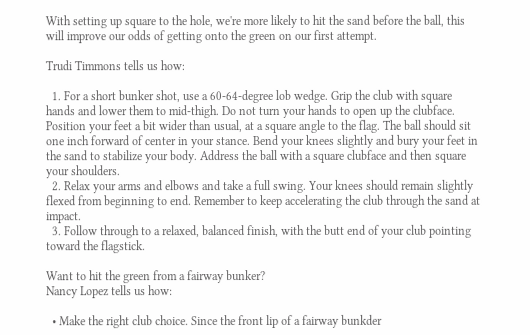With setting up square to the hole, we're more likely to hit the sand before the ball, this will improve our odds of getting onto the green on our first attempt.

Trudi Timmons tells us how:

  1. For a short bunker shot, use a 60-64-degree lob wedge. Grip the club with square hands and lower them to mid-thigh. Do not turn your hands to open up the clubface. Position your feet a bit wider than usual, at a square angle to the flag. The ball should sit one inch forward of center in your stance. Bend your knees slightly and bury your feet in the sand to stabilize your body. Address the ball with a square clubface and then square your shoulders.
  2. Relax your arms and elbows and take a full swing. Your knees should remain slightly flexed from beginning to end. Remember to keep accelerating the club through the sand at impact.
  3. Follow through to a relaxed, balanced finish, with the butt end of your club pointing toward the flagstick.

Want to hit the green from a fairway bunker?
Nancy Lopez tells us how:

  • Make the right club choice. Since the front lip of a fairway bunkder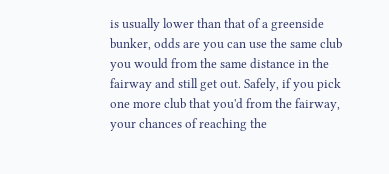is usually lower than that of a greenside bunker, odds are you can use the same club you would from the same distance in the fairway and still get out. Safely, if you pick one more club that you'd from the fairway, your chances of reaching the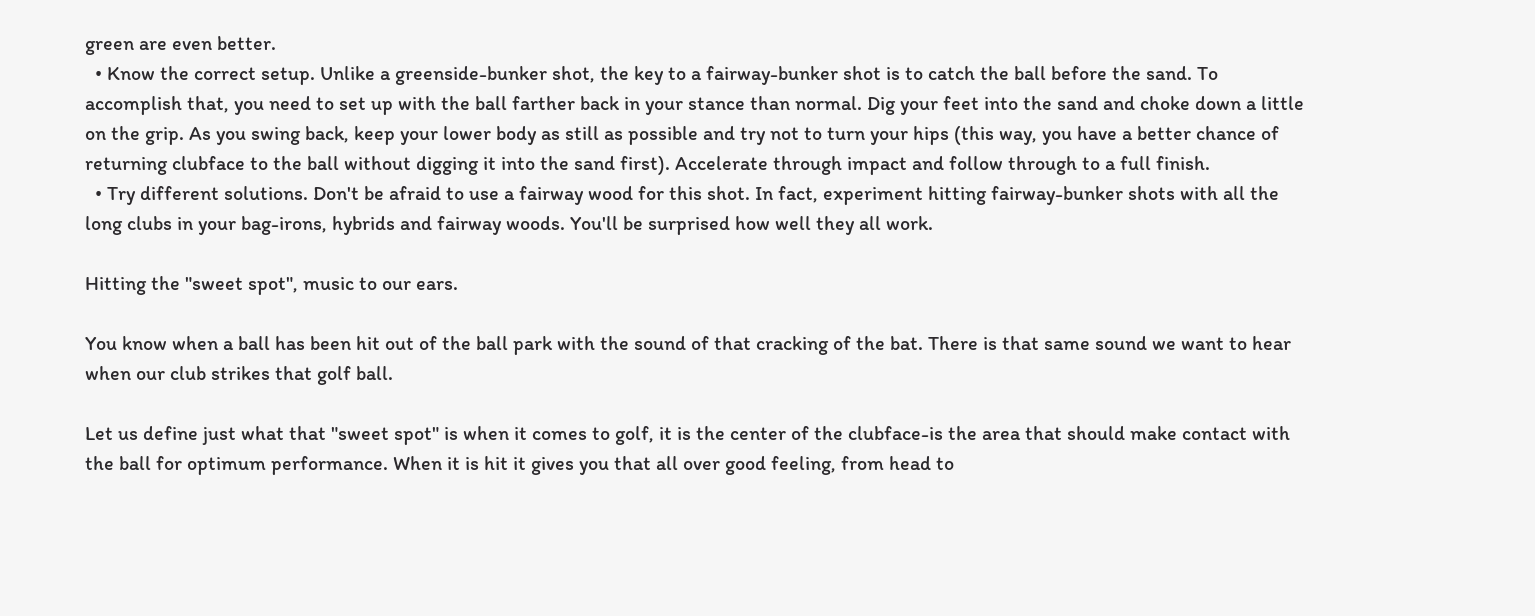green are even better.
  • Know the correct setup. Unlike a greenside-bunker shot, the key to a fairway-bunker shot is to catch the ball before the sand. To accomplish that, you need to set up with the ball farther back in your stance than normal. Dig your feet into the sand and choke down a little on the grip. As you swing back, keep your lower body as still as possible and try not to turn your hips (this way, you have a better chance of returning clubface to the ball without digging it into the sand first). Accelerate through impact and follow through to a full finish.
  • Try different solutions. Don't be afraid to use a fairway wood for this shot. In fact, experiment hitting fairway-bunker shots with all the long clubs in your bag-irons, hybrids and fairway woods. You'll be surprised how well they all work.

Hitting the "sweet spot", music to our ears.

You know when a ball has been hit out of the ball park with the sound of that cracking of the bat. There is that same sound we want to hear when our club strikes that golf ball.

Let us define just what that "sweet spot" is when it comes to golf, it is the center of the clubface-is the area that should make contact with the ball for optimum performance. When it is hit it gives you that all over good feeling, from head to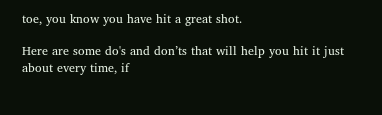toe, you know you have hit a great shot.

Here are some do's and don’ts that will help you hit it just about every time, if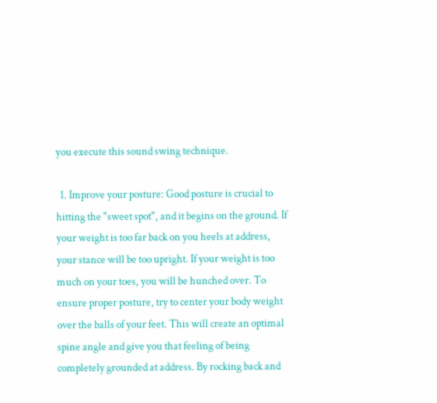you execute this sound swing technique.

  1. Improve your posture: Good posture is crucial to hitting the "sweet spot", and it begins on the ground. If your weight is too far back on you heels at address, your stance will be too upright. If your weight is too much on your toes, you will be hunched over. To ensure proper posture, try to center your body weight over the balls of your feet. This will create an optimal spine angle and give you that feeling of being completely grounded at address. By rocking back and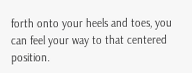forth onto your heels and toes, you can feel your way to that centered position.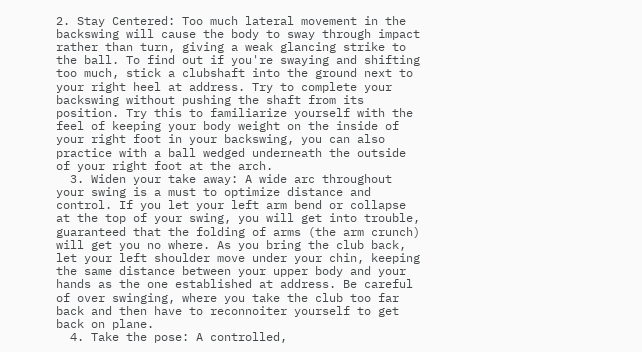2. Stay Centered: Too much lateral movement in the backswing will cause the body to sway through impact rather than turn, giving a weak glancing strike to the ball. To find out if you're swaying and shifting too much, stick a clubshaft into the ground next to your right heel at address. Try to complete your backswing without pushing the shaft from its position. Try this to familiarize yourself with the feel of keeping your body weight on the inside of your right foot in your backswing, you can also practice with a ball wedged underneath the outside of your right foot at the arch.
  3. Widen your take away: A wide arc throughout your swing is a must to optimize distance and control. If you let your left arm bend or collapse at the top of your swing, you will get into trouble, guaranteed that the folding of arms (the arm crunch) will get you no where. As you bring the club back, let your left shoulder move under your chin, keeping the same distance between your upper body and your hands as the one established at address. Be careful of over swinging, where you take the club too far back and then have to reconnoiter yourself to get back on plane.
  4. Take the pose: A controlled,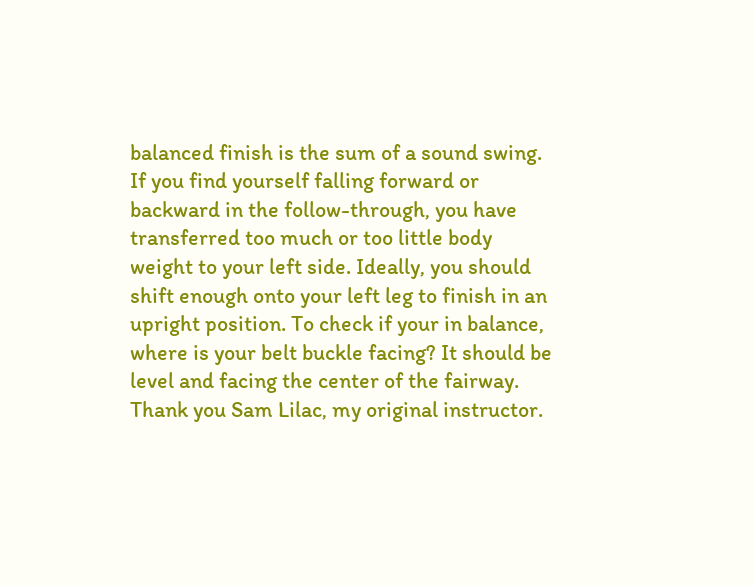balanced finish is the sum of a sound swing. If you find yourself falling forward or backward in the follow-through, you have transferred too much or too little body weight to your left side. Ideally, you should shift enough onto your left leg to finish in an upright position. To check if your in balance, where is your belt buckle facing? It should be level and facing the center of the fairway.
Thank you Sam Lilac, my original instructor.